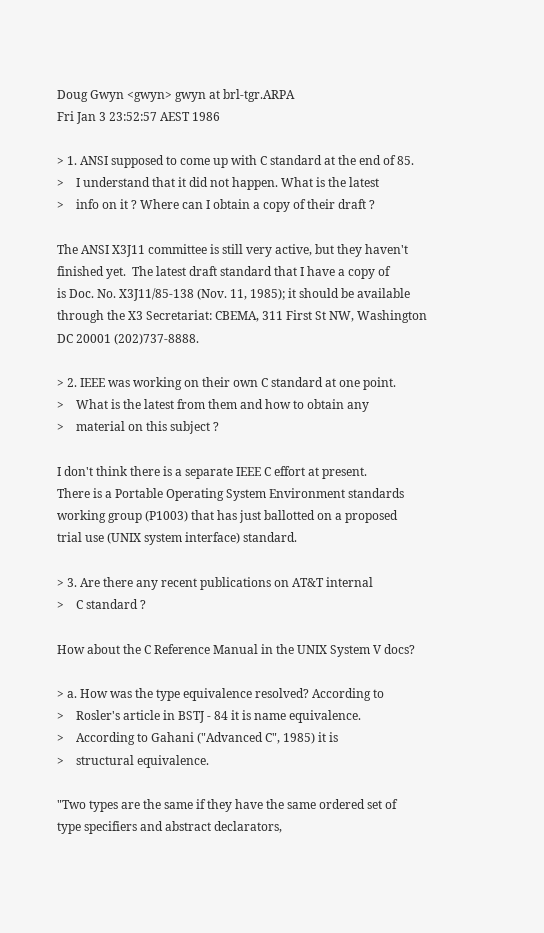Doug Gwyn <gwyn> gwyn at brl-tgr.ARPA
Fri Jan 3 23:52:57 AEST 1986

> 1. ANSI supposed to come up with C standard at the end of 85.
>    I understand that it did not happen. What is the latest
>    info on it ? Where can I obtain a copy of their draft ?

The ANSI X3J11 committee is still very active, but they haven't
finished yet.  The latest draft standard that I have a copy of
is Doc. No. X3J11/85-138 (Nov. 11, 1985); it should be available
through the X3 Secretariat: CBEMA, 311 First St NW, Washington
DC 20001 (202)737-8888.

> 2. IEEE was working on their own C standard at one point.
>    What is the latest from them and how to obtain any
>    material on this subject ?

I don't think there is a separate IEEE C effort at present.
There is a Portable Operating System Environment standards
working group (P1003) that has just ballotted on a proposed
trial use (UNIX system interface) standard.

> 3. Are there any recent publications on AT&T internal
>    C standard ?

How about the C Reference Manual in the UNIX System V docs?

> a. How was the type equivalence resolved? According to
>    Rosler's article in BSTJ - 84 it is name equivalence.
>    According to Gahani ("Advanced C", 1985) it is
>    structural equivalence.

"Two types are the same if they have the same ordered set of
type specifiers and abstract declarators,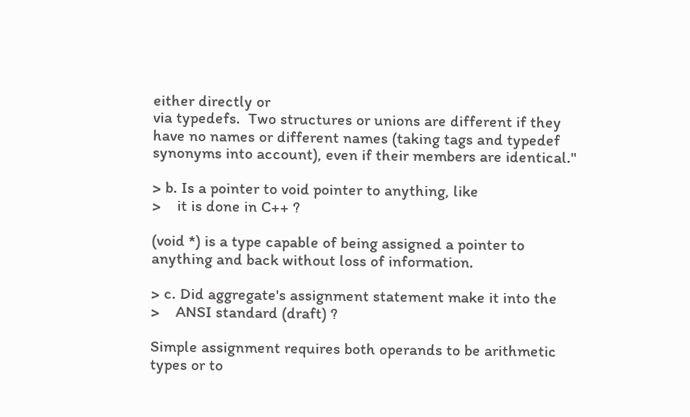either directly or
via typedefs.  Two structures or unions are different if they
have no names or different names (taking tags and typedef
synonyms into account), even if their members are identical."

> b. Is a pointer to void pointer to anything, like
>    it is done in C++ ?

(void *) is a type capable of being assigned a pointer to
anything and back without loss of information.

> c. Did aggregate's assignment statement make it into the
>    ANSI standard (draft) ?

Simple assignment requires both operands to be arithmetic
types or to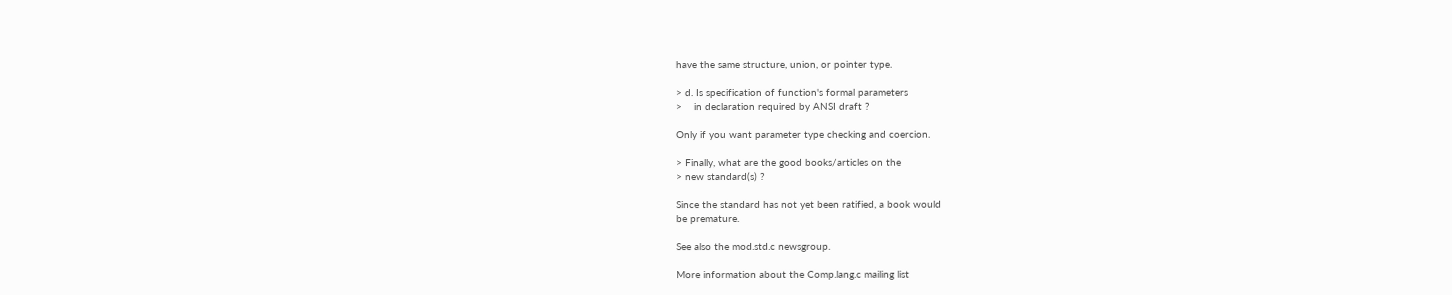have the same structure, union, or pointer type.

> d. Is specification of function's formal parameters
>    in declaration required by ANSI draft ?

Only if you want parameter type checking and coercion.

> Finally, what are the good books/articles on the
> new standard(s) ?

Since the standard has not yet been ratified, a book would
be premature.

See also the mod.std.c newsgroup.

More information about the Comp.lang.c mailing list